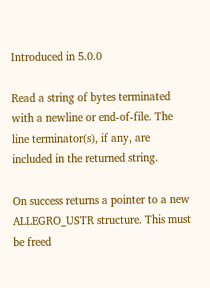Introduced in 5.0.0

Read a string of bytes terminated with a newline or end-of-file. The line terminator(s), if any, are included in the returned string.

On success returns a pointer to a new ALLEGRO_USTR structure. This must be freed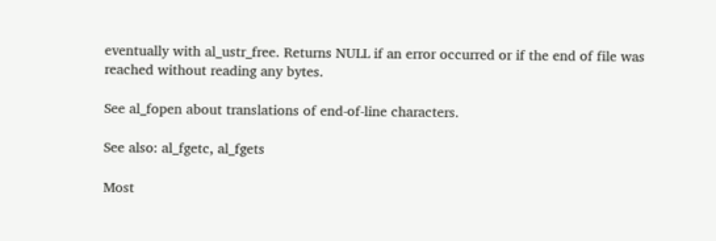eventually with al_ustr_free. Returns NULL if an error occurred or if the end of file was reached without reading any bytes.

See al_fopen about translations of end-of-line characters.

See also: al_fgetc, al_fgets

Most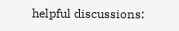helpful discussions: